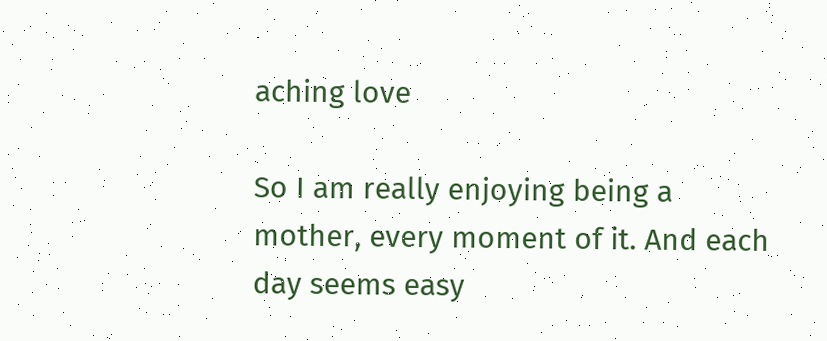aching love

So I am really enjoying being a mother, every moment of it. And each
day seems easy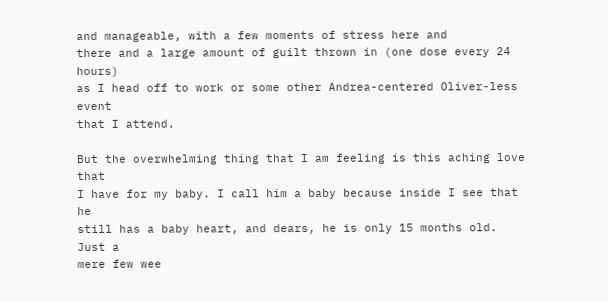and manageable, with a few moments of stress here and
there and a large amount of guilt thrown in (one dose every 24 hours)
as I head off to work or some other Andrea-centered Oliver-less event
that I attend.

But the overwhelming thing that I am feeling is this aching love that
I have for my baby. I call him a baby because inside I see that he
still has a baby heart, and dears, he is only 15 months old. Just a
mere few wee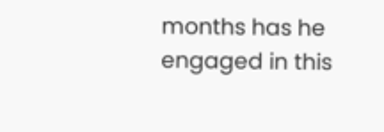months has he engaged in this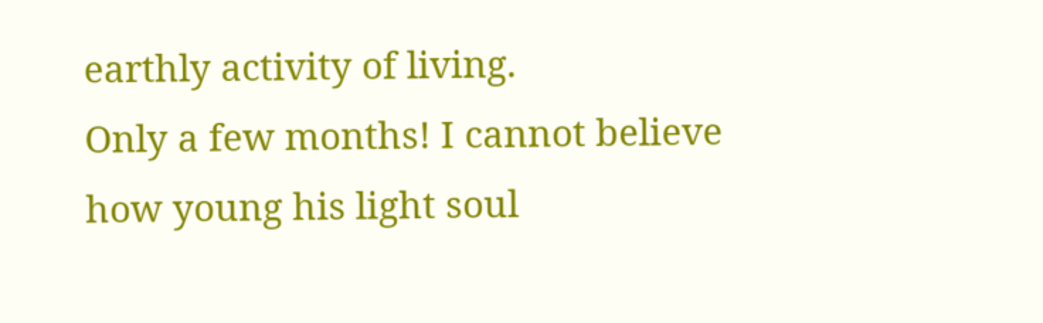earthly activity of living.
Only a few months! I cannot believe how young his light soul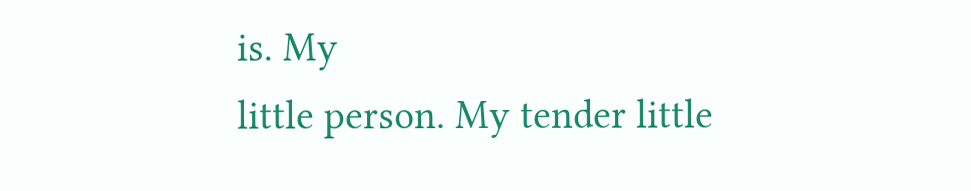is. My
little person. My tender little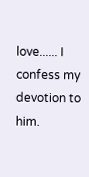love...... I confess my devotion to him.